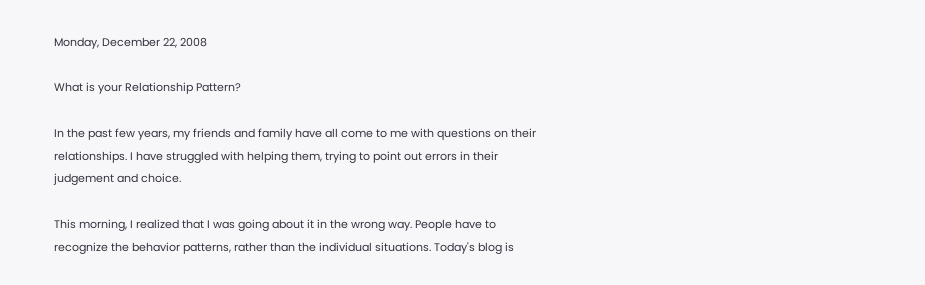Monday, December 22, 2008

What is your Relationship Pattern?

In the past few years, my friends and family have all come to me with questions on their relationships. I have struggled with helping them, trying to point out errors in their judgement and choice.

This morning, I realized that I was going about it in the wrong way. People have to recognize the behavior patterns, rather than the individual situations. Today's blog is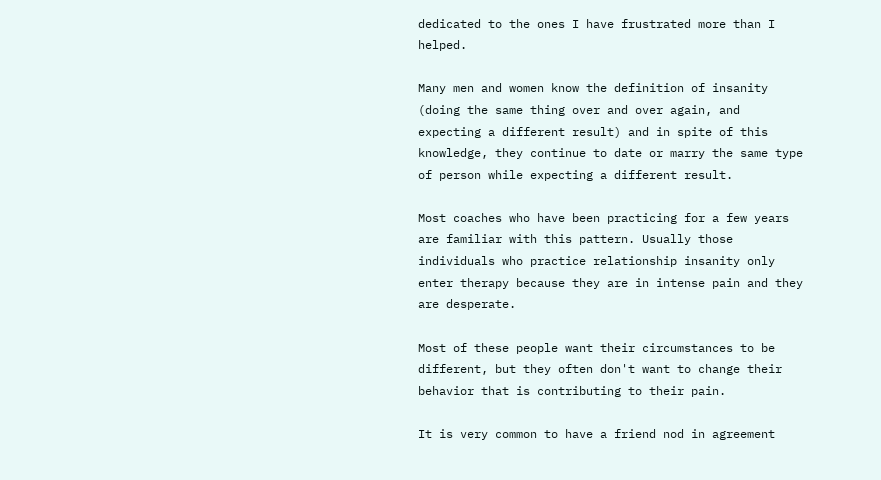dedicated to the ones I have frustrated more than I helped.

Many men and women know the definition of insanity (doing the same thing over and over again, and expecting a different result) and in spite of this knowledge, they continue to date or marry the same type of person while expecting a different result.

Most coaches who have been practicing for a few years are familiar with this pattern. Usually those individuals who practice relationship insanity only enter therapy because they are in intense pain and they are desperate.

Most of these people want their circumstances to be different, but they often don't want to change their behavior that is contributing to their pain.

It is very common to have a friend nod in agreement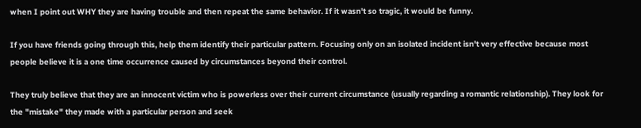when I point out WHY they are having trouble and then repeat the same behavior. If it wasn't so tragic, it would be funny.

If you have friends going through this, help them identify their particular pattern. Focusing only on an isolated incident isn't very effective because most people believe it is a one time occurrence caused by circumstances beyond their control.

They truly believe that they are an innocent victim who is powerless over their current circumstance (usually regarding a romantic relationship). They look for the "mistake" they made with a particular person and seek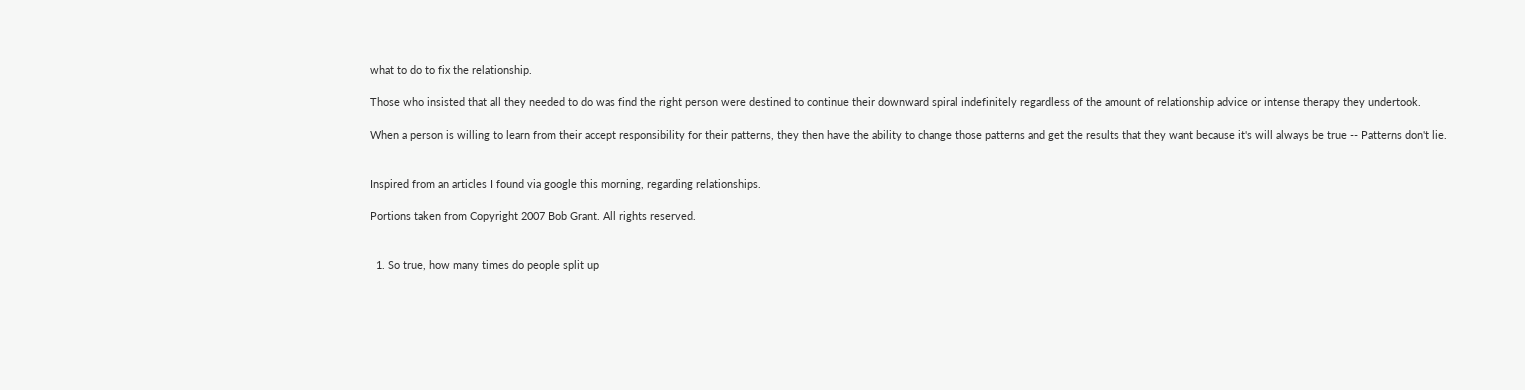what to do to fix the relationship.

Those who insisted that all they needed to do was find the right person were destined to continue their downward spiral indefinitely regardless of the amount of relationship advice or intense therapy they undertook.

When a person is willing to learn from their accept responsibility for their patterns, they then have the ability to change those patterns and get the results that they want because it's will always be true -- Patterns don't lie.


Inspired from an articles I found via google this morning, regarding relationships.

Portions taken from Copyright 2007 Bob Grant. All rights reserved.


  1. So true, how many times do people split up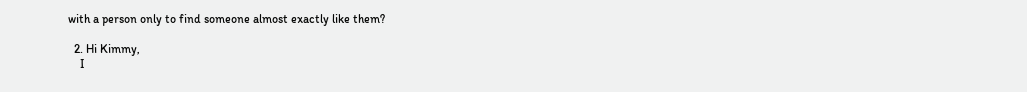with a person only to find someone almost exactly like them?

  2. Hi Kimmy,
    I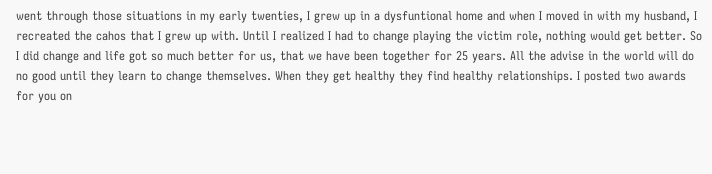went through those situations in my early twenties, I grew up in a dysfuntional home and when I moved in with my husband, I recreated the cahos that I grew up with. Until I realized I had to change playing the victim role, nothing would get better. So I did change and life got so much better for us, that we have been together for 25 years. All the advise in the world will do no good until they learn to change themselves. When they get healthy they find healthy relationships. I posted two awards for you on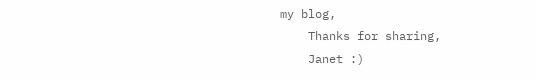my blog,
    Thanks for sharing,
    Janet :)